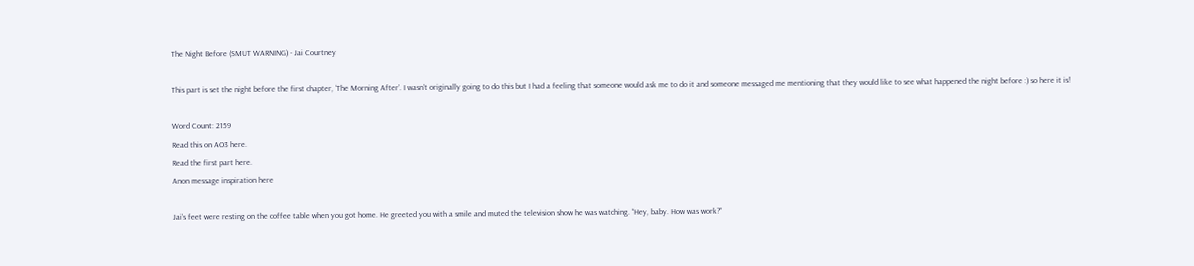The Night Before (SMUT WARNING) - Jai Courtney

This part is set the night before the first chapter, ‘The Morning After’. I wasn’t originally going to do this but I had a feeling that someone would ask me to do it and someone messaged me mentioning that they would like to see what happened the night before :) so here it is!

Word Count: 2159
Read this on AO3 here.
Read the first part here.
Anon message inspiration here

Jai’s feet were resting on the coffee table when you got home. He greeted you with a smile and muted the television show he was watching. “Hey, baby. How was work?”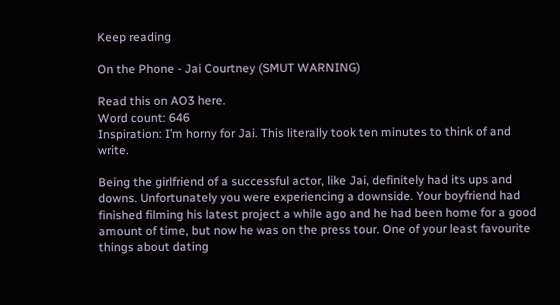Keep reading

On the Phone - Jai Courtney (SMUT WARNING)

Read this on AO3 here.
Word count: 646
Inspiration: I’m horny for Jai. This literally took ten minutes to think of and write.

Being the girlfriend of a successful actor, like Jai, definitely had its ups and downs. Unfortunately you were experiencing a downside. Your boyfriend had finished filming his latest project a while ago and he had been home for a good amount of time, but now he was on the press tour. One of your least favourite things about dating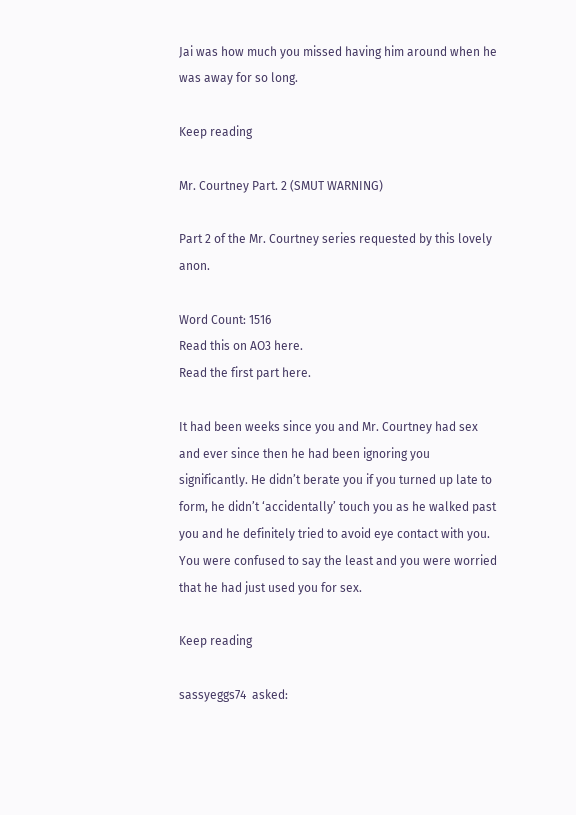Jai was how much you missed having him around when he was away for so long.

Keep reading

Mr. Courtney Part. 2 (SMUT WARNING)

Part 2 of the Mr. Courtney series requested by this lovely anon.

Word Count: 1516
Read this on AO3 here.
Read the first part here.

It had been weeks since you and Mr. Courtney had sex and ever since then he had been ignoring you significantly. He didn’t berate you if you turned up late to form, he didn’t ‘accidentally’ touch you as he walked past you and he definitely tried to avoid eye contact with you. You were confused to say the least and you were worried that he had just used you for sex.

Keep reading

sassyeggs74  asked: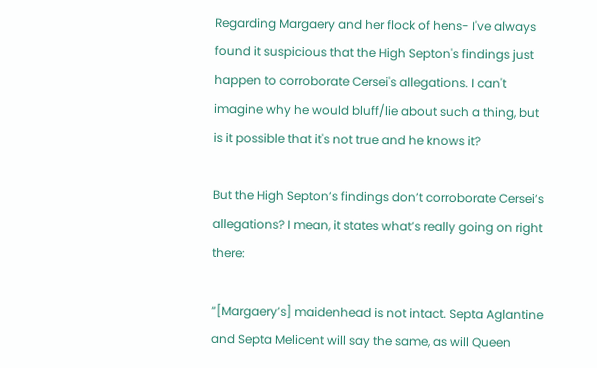Regarding Margaery and her flock of hens- I've always found it suspicious that the High Septon's findings just happen to corroborate Cersei's allegations. I can't imagine why he would bluff/lie about such a thing, but is it possible that it's not true and he knows it?

But the High Septon’s findings don’t corroborate Cersei’s allegations? I mean, it states what’s really going on right there:

“[Margaery’s] maidenhead is not intact. Septa Aglantine and Septa Melicent will say the same, as will Queen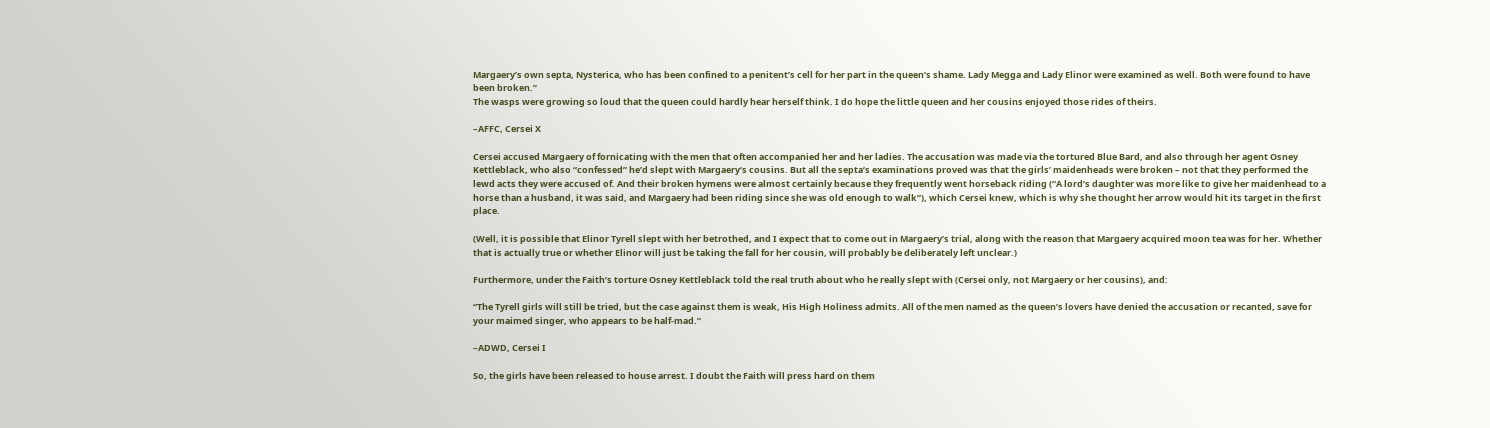Margaery’s own septa, Nysterica, who has been confined to a penitent’s cell for her part in the queen’s shame. Lady Megga and Lady Elinor were examined as well. Both were found to have been broken.”
The wasps were growing so loud that the queen could hardly hear herself think. I do hope the little queen and her cousins enjoyed those rides of theirs.

–AFFC, Cersei X

Cersei accused Margaery of fornicating with the men that often accompanied her and her ladies. The accusation was made via the tortured Blue Bard, and also through her agent Osney Kettleblack, who also “confessed” he’d slept with Margaery’s cousins. But all the septa’s examinations proved was that the girls’ maidenheads were broken – not that they performed the lewd acts they were accused of. And their broken hymens were almost certainly because they frequently went horseback riding (“A lord’s daughter was more like to give her maidenhead to a horse than a husband, it was said, and Margaery had been riding since she was old enough to walk”), which Cersei knew, which is why she thought her arrow would hit its target in the first place.

(Well, it is possible that Elinor Tyrell slept with her betrothed, and I expect that to come out in Margaery’s trial, along with the reason that Margaery acquired moon tea was for her. Whether that is actually true or whether Elinor will just be taking the fall for her cousin, will probably be deliberately left unclear.)

Furthermore, under the Faith’s torture Osney Kettleblack told the real truth about who he really slept with (Cersei only, not Margaery or her cousins), and:

“The Tyrell girls will still be tried, but the case against them is weak, His High Holiness admits. All of the men named as the queen’s lovers have denied the accusation or recanted, save for your maimed singer, who appears to be half-mad.”

–ADWD, Cersei I

So, the girls have been released to house arrest. I doubt the Faith will press hard on them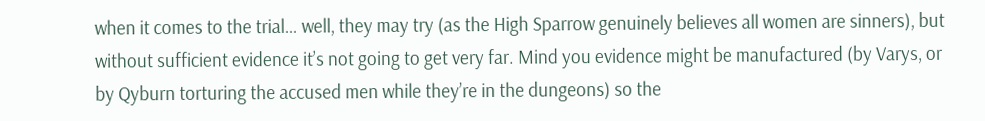when it comes to the trial… well, they may try (as the High Sparrow genuinely believes all women are sinners), but without sufficient evidence it’s not going to get very far. Mind you evidence might be manufactured (by Varys, or by Qyburn torturing the accused men while they’re in the dungeons) so the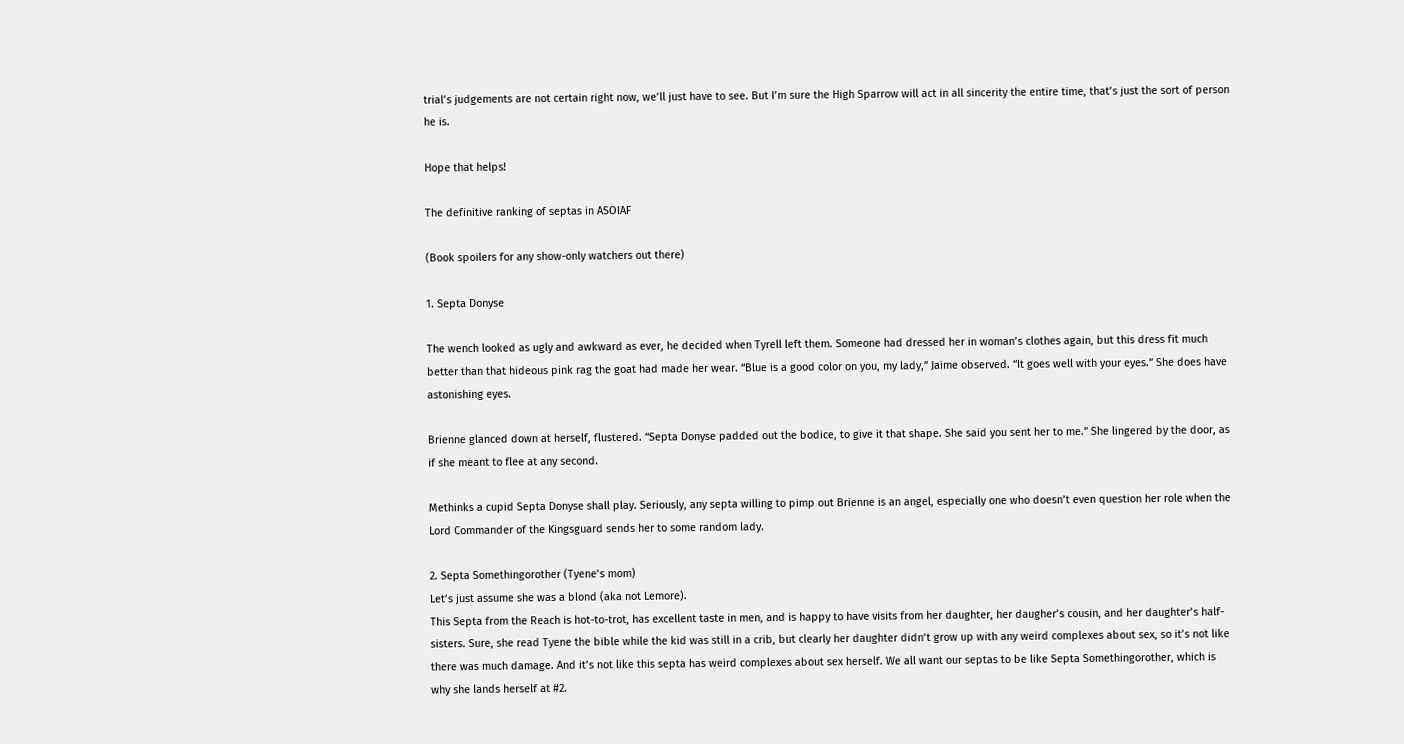trial’s judgements are not certain right now, we’ll just have to see. But I’m sure the High Sparrow will act in all sincerity the entire time, that’s just the sort of person he is.

Hope that helps!

The definitive ranking of septas in ASOIAF

(Book spoilers for any show-only watchers out there)

1. Septa Donyse

The wench looked as ugly and awkward as ever, he decided when Tyrell left them. Someone had dressed her in woman’s clothes again, but this dress fit much better than that hideous pink rag the goat had made her wear. “Blue is a good color on you, my lady,” Jaime observed. “It goes well with your eyes.” She does have astonishing eyes.

Brienne glanced down at herself, flustered. “Septa Donyse padded out the bodice, to give it that shape. She said you sent her to me.” She lingered by the door, as if she meant to flee at any second.

Methinks a cupid Septa Donyse shall play. Seriously, any septa willing to pimp out Brienne is an angel, especially one who doesn’t even question her role when the Lord Commander of the Kingsguard sends her to some random lady.

2. Septa Somethingorother (Tyene’s mom)
Let’s just assume she was a blond (aka not Lemore).
This Septa from the Reach is hot-to-trot, has excellent taste in men, and is happy to have visits from her daughter, her daugher’s cousin, and her daughter’s half-sisters. Sure, she read Tyene the bible while the kid was still in a crib, but clearly her daughter didn’t grow up with any weird complexes about sex, so it’s not like there was much damage. And it’s not like this septa has weird complexes about sex herself. We all want our septas to be like Septa Somethingorother, which is why she lands herself at #2.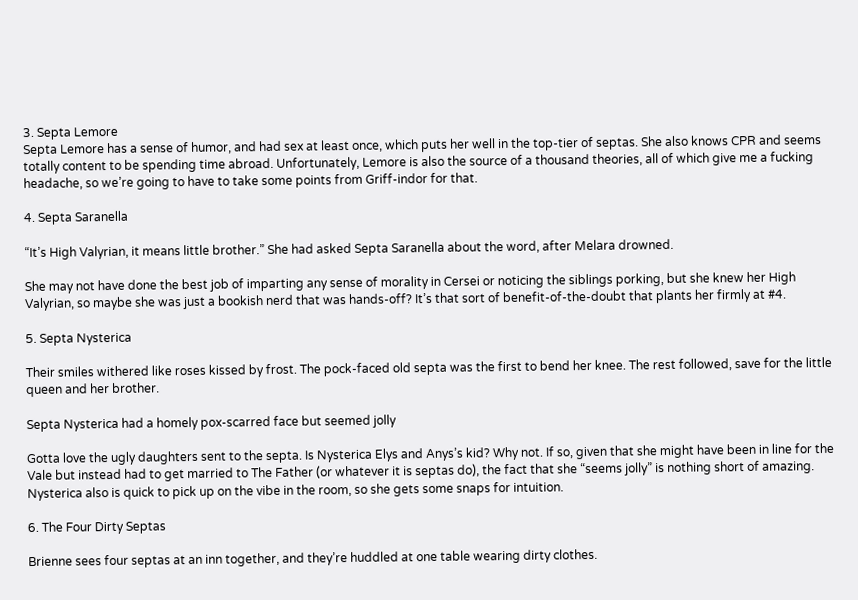3. Septa Lemore
Septa Lemore has a sense of humor, and had sex at least once, which puts her well in the top-tier of septas. She also knows CPR and seems totally content to be spending time abroad. Unfortunately, Lemore is also the source of a thousand theories, all of which give me a fucking headache, so we’re going to have to take some points from Griff-indor for that.

4. Septa Saranella

“It’s High Valyrian, it means little brother.” She had asked Septa Saranella about the word, after Melara drowned.

She may not have done the best job of imparting any sense of morality in Cersei or noticing the siblings porking, but she knew her High Valyrian, so maybe she was just a bookish nerd that was hands-off? It’s that sort of benefit-of-the-doubt that plants her firmly at #4.

5. Septa Nysterica

Their smiles withered like roses kissed by frost. The pock-faced old septa was the first to bend her knee. The rest followed, save for the little queen and her brother.

Septa Nysterica had a homely pox-scarred face but seemed jolly

Gotta love the ugly daughters sent to the septa. Is Nysterica Elys and Anys’s kid? Why not. If so, given that she might have been in line for the Vale but instead had to get married to The Father (or whatever it is septas do), the fact that she “seems jolly” is nothing short of amazing. Nysterica also is quick to pick up on the vibe in the room, so she gets some snaps for intuition.

6. The Four Dirty Septas

Brienne sees four septas at an inn together, and they’re huddled at one table wearing dirty clothes.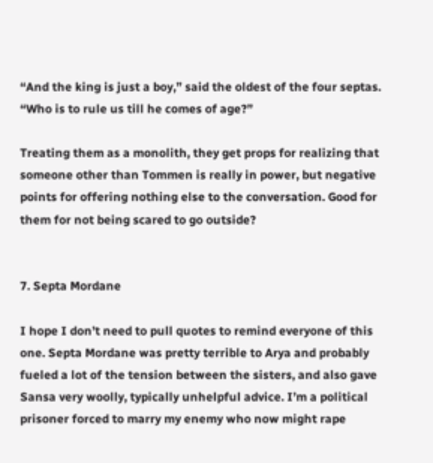“And the king is just a boy,” said the oldest of the four septas. “Who is to rule us till he comes of age?”

Treating them as a monolith, they get props for realizing that someone other than Tommen is really in power, but negative points for offering nothing else to the conversation. Good for them for not being scared to go outside?


7. Septa Mordane

I hope I don’t need to pull quotes to remind everyone of this one. Septa Mordane was pretty terrible to Arya and probably fueled a lot of the tension between the sisters, and also gave Sansa very woolly, typically unhelpful advice. I’m a political prisoner forced to marry my enemy who now might rape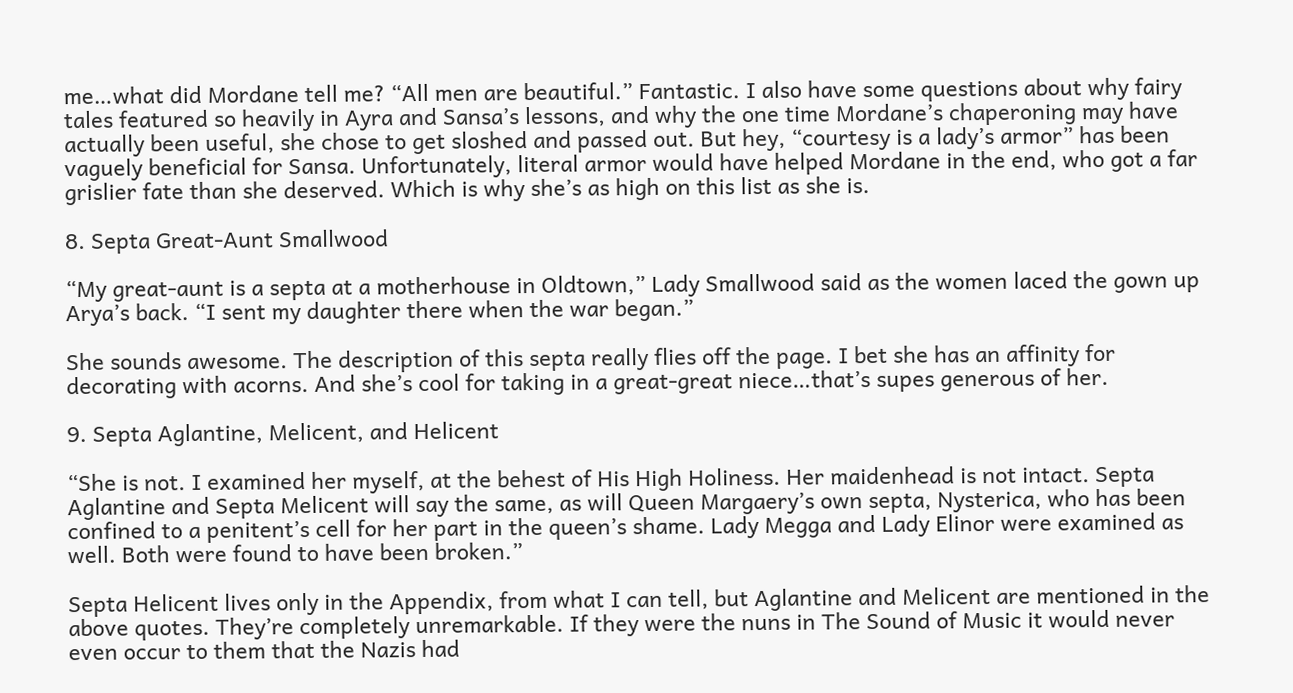me…what did Mordane tell me? “All men are beautiful.” Fantastic. I also have some questions about why fairy tales featured so heavily in Ayra and Sansa’s lessons, and why the one time Mordane’s chaperoning may have actually been useful, she chose to get sloshed and passed out. But hey, “courtesy is a lady’s armor” has been vaguely beneficial for Sansa. Unfortunately, literal armor would have helped Mordane in the end, who got a far grislier fate than she deserved. Which is why she’s as high on this list as she is.

8. Septa Great-Aunt Smallwood

“My great-aunt is a septa at a motherhouse in Oldtown,” Lady Smallwood said as the women laced the gown up Arya’s back. “I sent my daughter there when the war began.”

She sounds awesome. The description of this septa really flies off the page. I bet she has an affinity for decorating with acorns. And she’s cool for taking in a great-great niece…that’s supes generous of her.

9. Septa Aglantine, Melicent, and Helicent

“She is not. I examined her myself, at the behest of His High Holiness. Her maidenhead is not intact. Septa Aglantine and Septa Melicent will say the same, as will Queen Margaery’s own septa, Nysterica, who has been confined to a penitent’s cell for her part in the queen’s shame. Lady Megga and Lady Elinor were examined as well. Both were found to have been broken.”

Septa Helicent lives only in the Appendix, from what I can tell, but Aglantine and Melicent are mentioned in the above quotes. They’re completely unremarkable. If they were the nuns in The Sound of Music it would never even occur to them that the Nazis had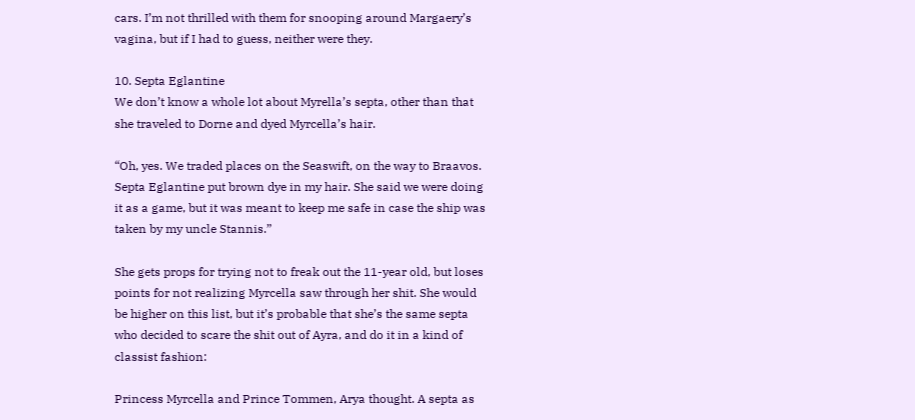cars. I’m not thrilled with them for snooping around Margaery’s vagina, but if I had to guess, neither were they.

10. Septa Eglantine
We don’t know a whole lot about Myrella’s septa, other than that she traveled to Dorne and dyed Myrcella’s hair.

“Oh, yes. We traded places on the Seaswift, on the way to Braavos. Septa Eglantine put brown dye in my hair. She said we were doing it as a game, but it was meant to keep me safe in case the ship was taken by my uncle Stannis.”

She gets props for trying not to freak out the 11-year old, but loses points for not realizing Myrcella saw through her shit. She would be higher on this list, but it’s probable that she’s the same septa who decided to scare the shit out of Ayra, and do it in a kind of classist fashion:

Princess Myrcella and Prince Tommen, Arya thought. A septa as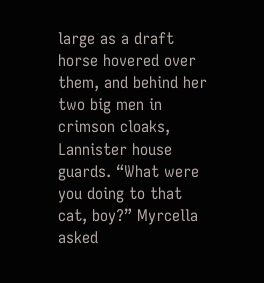large as a draft horse hovered over them, and behind her two big men in crimson cloaks, Lannister house guards. “What were you doing to that cat, boy?” Myrcella asked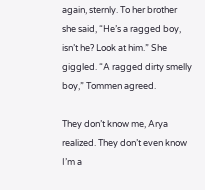again, sternly. To her brother she said, “He’s a ragged boy, isn’t he? Look at him.” She giggled. “A ragged dirty smelly boy,” Tommen agreed.

They don’t know me, Arya realized. They don’t even know I’m a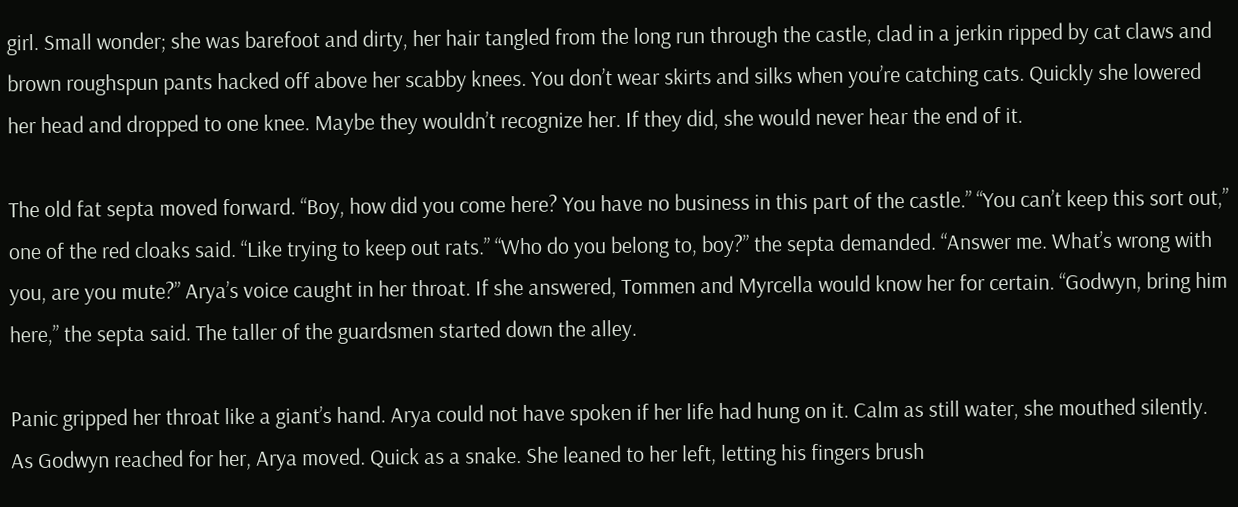girl. Small wonder; she was barefoot and dirty, her hair tangled from the long run through the castle, clad in a jerkin ripped by cat claws and brown roughspun pants hacked off above her scabby knees. You don’t wear skirts and silks when you’re catching cats. Quickly she lowered her head and dropped to one knee. Maybe they wouldn’t recognize her. If they did, she would never hear the end of it.

The old fat septa moved forward. “Boy, how did you come here? You have no business in this part of the castle.” “You can’t keep this sort out,” one of the red cloaks said. “Like trying to keep out rats.” “Who do you belong to, boy?” the septa demanded. “Answer me. What’s wrong with you, are you mute?” Arya’s voice caught in her throat. If she answered, Tommen and Myrcella would know her for certain. “Godwyn, bring him here,” the septa said. The taller of the guardsmen started down the alley.

Panic gripped her throat like a giant’s hand. Arya could not have spoken if her life had hung on it. Calm as still water, she mouthed silently. As Godwyn reached for her, Arya moved. Quick as a snake. She leaned to her left, letting his fingers brush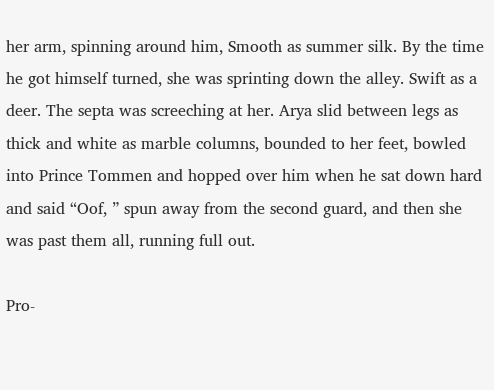her arm, spinning around him, Smooth as summer silk. By the time he got himself turned, she was sprinting down the alley. Swift as a deer. The septa was screeching at her. Arya slid between legs as thick and white as marble columns, bounded to her feet, bowled into Prince Tommen and hopped over him when he sat down hard and said “Oof, ” spun away from the second guard, and then she was past them all, running full out.

Pro-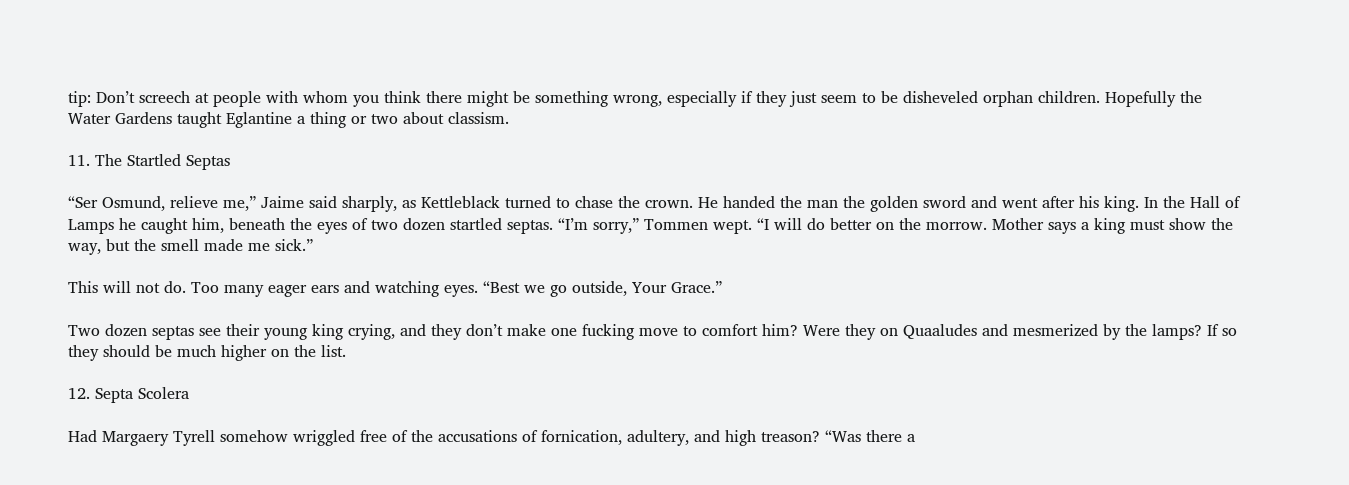tip: Don’t screech at people with whom you think there might be something wrong, especially if they just seem to be disheveled orphan children. Hopefully the Water Gardens taught Eglantine a thing or two about classism.

11. The Startled Septas

“Ser Osmund, relieve me,” Jaime said sharply, as Kettleblack turned to chase the crown. He handed the man the golden sword and went after his king. In the Hall of Lamps he caught him, beneath the eyes of two dozen startled septas. “I’m sorry,” Tommen wept. “I will do better on the morrow. Mother says a king must show the way, but the smell made me sick.”

This will not do. Too many eager ears and watching eyes. “Best we go outside, Your Grace.”

Two dozen septas see their young king crying, and they don’t make one fucking move to comfort him? Were they on Quaaludes and mesmerized by the lamps? If so they should be much higher on the list.

12. Septa Scolera

Had Margaery Tyrell somehow wriggled free of the accusations of fornication, adultery, and high treason? “Was there a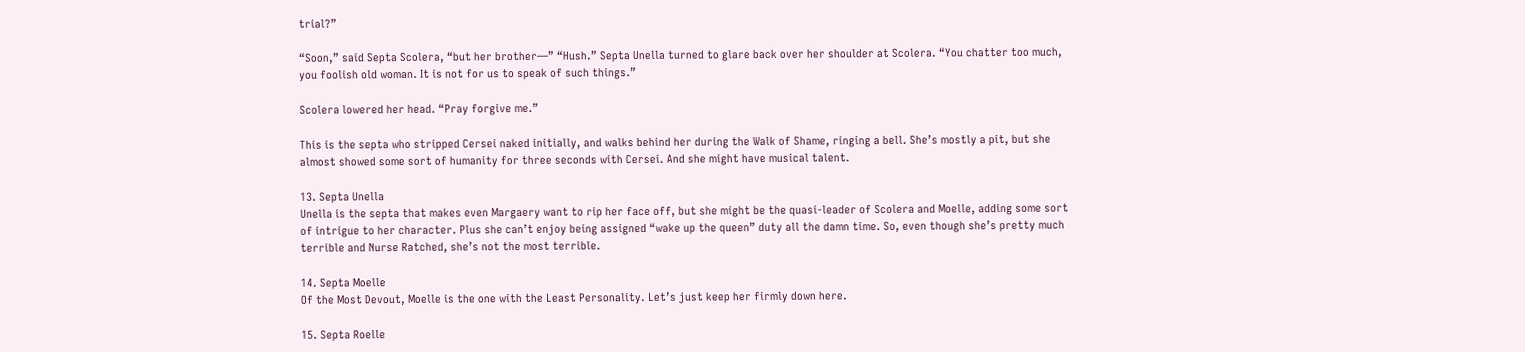trial?”

“Soon,” said Septa Scolera, “but her brother—” “Hush.” Septa Unella turned to glare back over her shoulder at Scolera. “You chatter too much, you foolish old woman. It is not for us to speak of such things.”

Scolera lowered her head. “Pray forgive me.”

This is the septa who stripped Cersei naked initially, and walks behind her during the Walk of Shame, ringing a bell. She’s mostly a pit, but she almost showed some sort of humanity for three seconds with Cersei. And she might have musical talent.

13. Septa Unella
Unella is the septa that makes even Margaery want to rip her face off, but she might be the quasi-leader of Scolera and Moelle, adding some sort of intrigue to her character. Plus she can’t enjoy being assigned “wake up the queen” duty all the damn time. So, even though she’s pretty much terrible and Nurse Ratched, she’s not the most terrible.

14. Septa Moelle
Of the Most Devout, Moelle is the one with the Least Personality. Let’s just keep her firmly down here.

15. Septa Roelle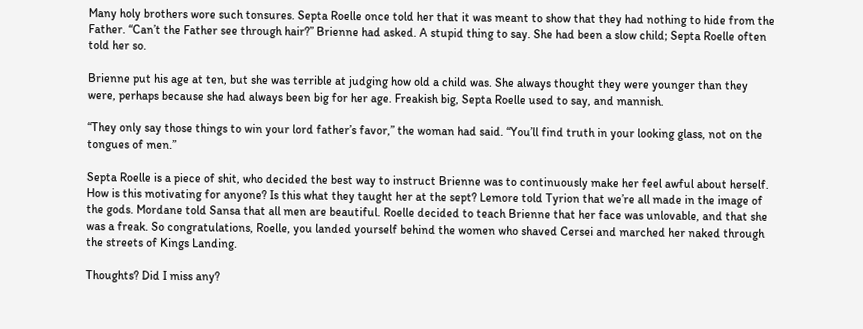Many holy brothers wore such tonsures. Septa Roelle once told her that it was meant to show that they had nothing to hide from the Father. “Can’t the Father see through hair?” Brienne had asked. A stupid thing to say. She had been a slow child; Septa Roelle often told her so.

Brienne put his age at ten, but she was terrible at judging how old a child was. She always thought they were younger than they were, perhaps because she had always been big for her age. Freakish big, Septa Roelle used to say, and mannish.

“They only say those things to win your lord father’s favor,” the woman had said. “You’ll find truth in your looking glass, not on the tongues of men.”

Septa Roelle is a piece of shit, who decided the best way to instruct Brienne was to continuously make her feel awful about herself. How is this motivating for anyone? Is this what they taught her at the sept? Lemore told Tyrion that we’re all made in the image of the gods. Mordane told Sansa that all men are beautiful. Roelle decided to teach Brienne that her face was unlovable, and that she was a freak. So congratulations, Roelle, you landed yourself behind the women who shaved Cersei and marched her naked through the streets of Kings Landing.

Thoughts? Did I miss any?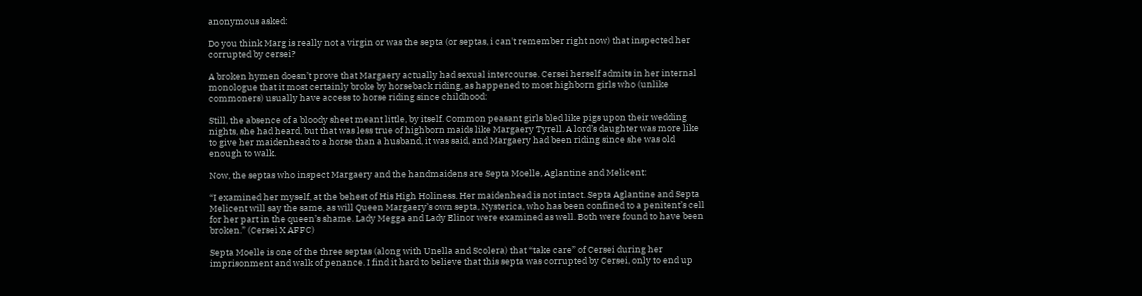anonymous asked:

Do you think Marg is really not a virgin or was the septa (or septas, i can't remember right now) that inspected her corrupted by cersei?

A broken hymen doesn’t prove that Margaery actually had sexual intercourse. Cersei herself admits in her internal monologue that it most certainly broke by horseback riding, as happened to most highborn girls who (unlike commoners) usually have access to horse riding since childhood:

Still, the absence of a bloody sheet meant little, by itself. Common peasant girls bled like pigs upon their wedding nights, she had heard, but that was less true of highborn maids like Margaery Tyrell. A lord’s daughter was more like to give her maidenhead to a horse than a husband, it was said, and Margaery had been riding since she was old enough to walk.

Now, the septas who inspect Margaery and the handmaidens are Septa Moelle, Aglantine and Melicent:

“I examined her myself, at the behest of His High Holiness. Her maidenhead is not intact. Septa Aglantine and Septa Melicent will say the same, as will Queen Margaery’s own septa, Nysterica, who has been confined to a penitent’s cell for her part in the queen’s shame. Lady Megga and Lady Elinor were examined as well. Both were found to have been broken.” (Cersei X AFFC)

Septa Moelle is one of the three septas (along with Unella and Scolera) that “take care” of Cersei during her imprisonment and walk of penance. I find it hard to believe that this septa was corrupted by Cersei, only to end up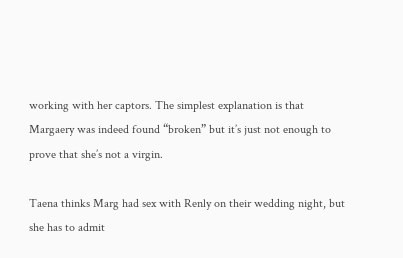working with her captors. The simplest explanation is that Margaery was indeed found “broken” but it’s just not enough to prove that she’s not a virgin.

Taena thinks Marg had sex with Renly on their wedding night, but she has to admit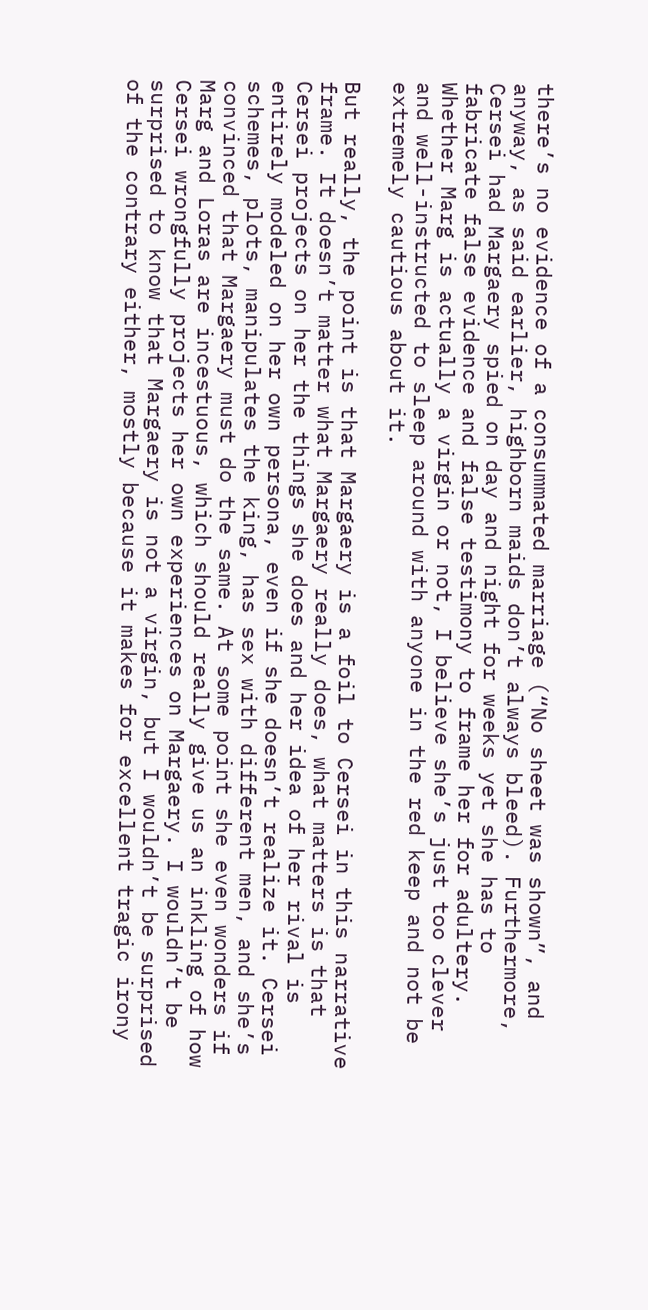there’s no evidence of a consummated marriage (“No sheet was shown”, and anyway, as said earlier, highborn maids don’t always bleed). Furthermore, Cersei had Margaery spied on day and night for weeks yet she has to fabricate false evidence and false testimony to frame her for adultery. Whether Marg is actually a virgin or not, I believe she’s just too clever and well-instructed to sleep around with anyone in the red keep and not be extremely cautious about it.

But really, the point is that Margaery is a foil to Cersei in this narrative frame. It doesn’t matter what Margaery really does, what matters is that Cersei projects on her the things she does and her idea of her rival is entirely modeled on her own persona, even if she doesn’t realize it. Cersei schemes, plots, manipulates the king, has sex with different men, and she’s convinced that Margaery must do the same. At some point she even wonders if Marg and Loras are incestuous, which should really give us an inkling of how Cersei wrongfully projects her own experiences on Margaery. I wouldn’t be surprised to know that Margaery is not a virgin, but I wouldn’t be surprised of the contrary either, mostly because it makes for excellent tragic irony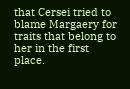that Cersei tried to blame Margaery for traits that belong to her in the first place.